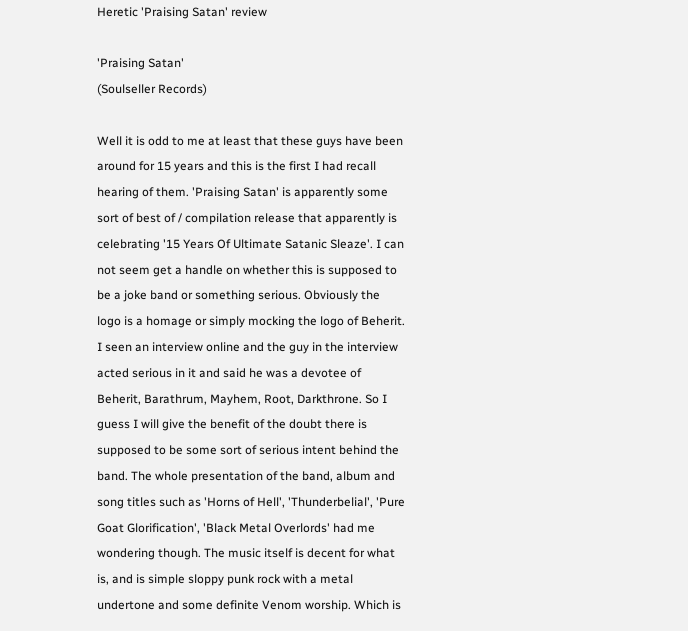Heretic 'Praising Satan' review

'Praising Satan'
(Soulseller Records)

Well it is odd to me at least that these guys have been around for 15 years and this is the first I had recall hearing of them. 'Praising Satan' is apparently some sort of best of / compilation release that apparently is celebrating '15 Years Of Ultimate Satanic Sleaze'. I can not seem get a handle on whether this is supposed to be a joke band or something serious. Obviously the logo is a homage or simply mocking the logo of Beherit. I seen an interview online and the guy in the interview acted serious in it and said he was a devotee of Beherit, Barathrum, Mayhem, Root, Darkthrone. So I guess I will give the benefit of the doubt there is supposed to be some sort of serious intent behind the band. The whole presentation of the band, album and song titles such as 'Horns of Hell', 'Thunderbelial', 'Pure Goat Glorification', 'Black Metal Overlords' had me wondering though. The music itself is decent for what is, and is simple sloppy punk rock with a metal undertone and some definite Venom worship. Which is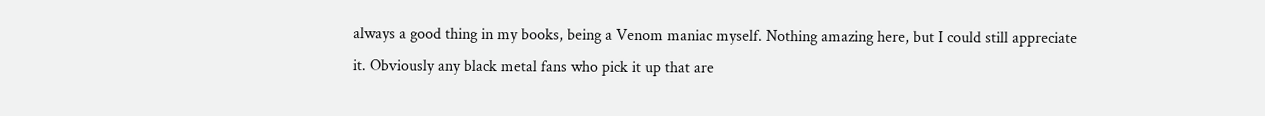always a good thing in my books, being a Venom maniac myself. Nothing amazing here, but I could still appreciate it. Obviously any black metal fans who pick it up that are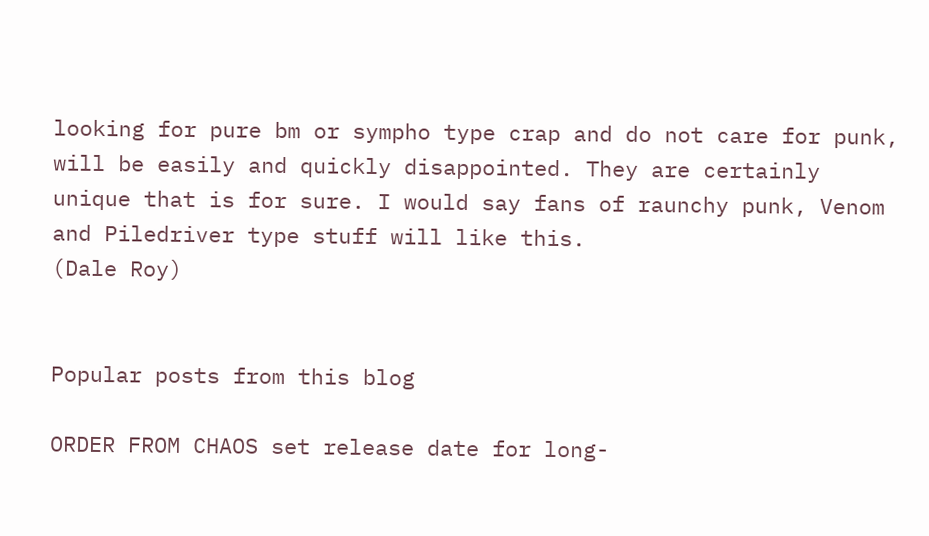looking for pure bm or sympho type crap and do not care for punk, will be easily and quickly disappointed. They are certainly unique that is for sure. I would say fans of raunchy punk, Venom and Piledriver type stuff will like this.
(Dale Roy)


Popular posts from this blog

ORDER FROM CHAOS set release date for long-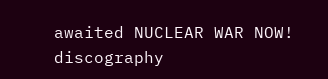awaited NUCLEAR WAR NOW! discography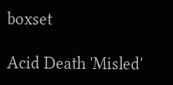boxset

Acid Death 'Misled'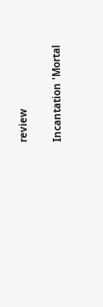review

Incantation 'Mortal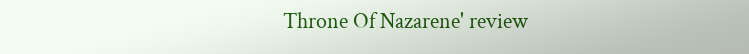Throne Of Nazarene' review